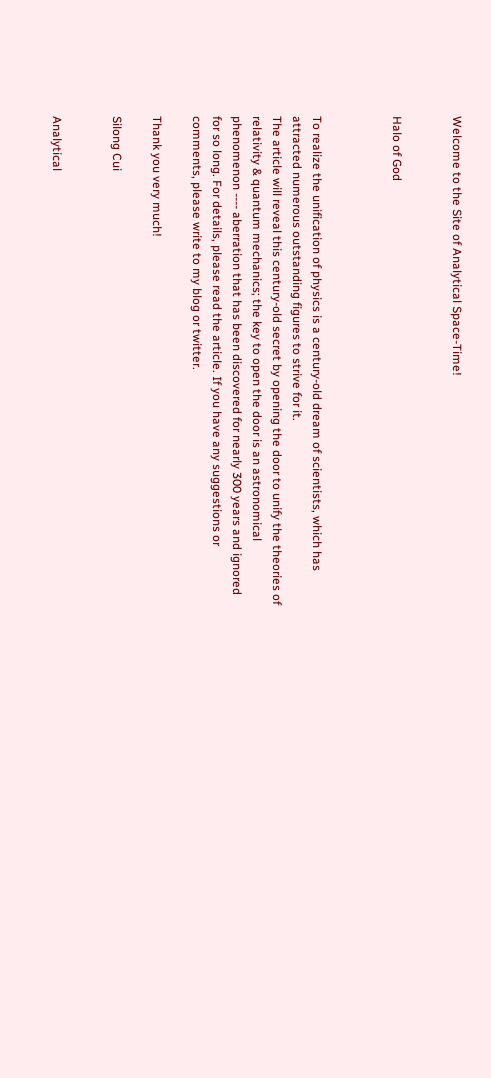Welcome to the Site of Analytical Space-Time!


Halo of God



To realize the unification of physics is a century-old dream of scientists, which has attracted numerous outstanding figures to strive for it.
The article will reveal this century-old secret by opening the door to unify the theories of relativity & quantum mechanics; the key to open the door is an astronomical phenomenon ---- aberration that has been discovered for nearly 300 years and ignored for so long. For details, please read the article. If you have any suggestions or comments, please write to my blog or twitter.

Thank you very much!

Silong Cui


Analytical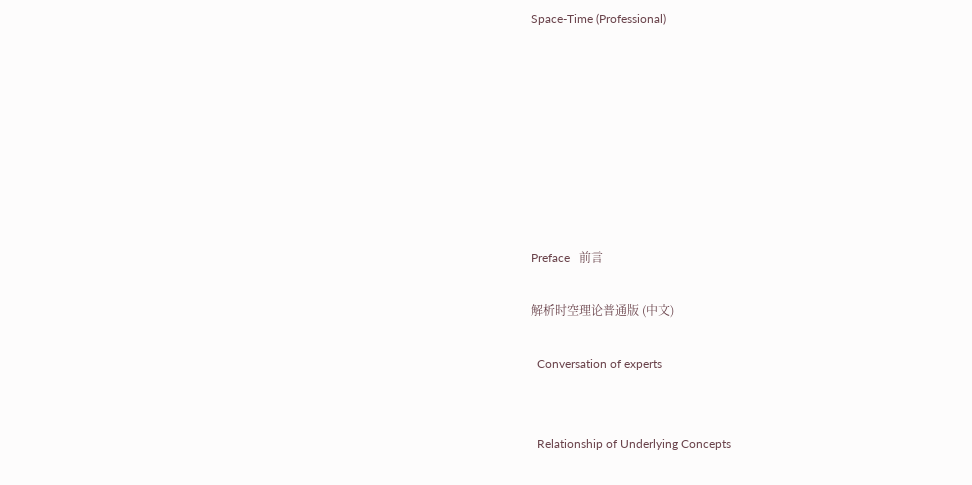Space-Time (Professional)








Preface   前言

解析时空理论普通版 (中文)

  Conversation of experts


  Relationship of Underlying Concepts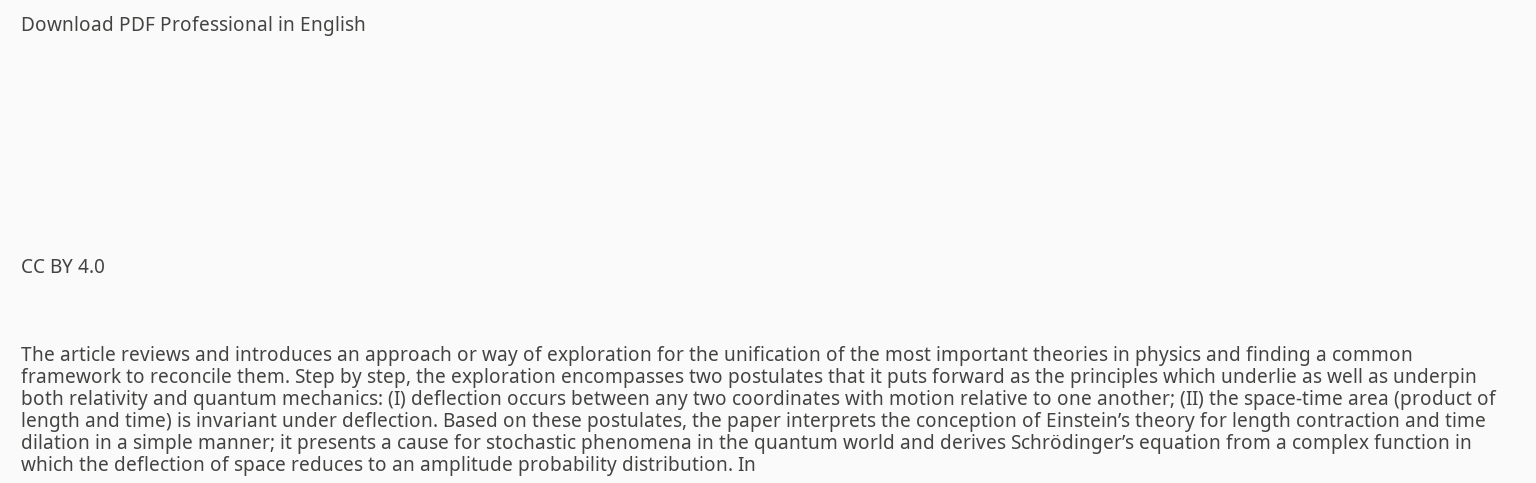Download PDF Professional in English










CC BY 4.0



The article reviews and introduces an approach or way of exploration for the unification of the most important theories in physics and finding a common framework to reconcile them. Step by step, the exploration encompasses two postulates that it puts forward as the principles which underlie as well as underpin both relativity and quantum mechanics: (I) deflection occurs between any two coordinates with motion relative to one another; (II) the space-time area (product of length and time) is invariant under deflection. Based on these postulates, the paper interprets the conception of Einstein’s theory for length contraction and time dilation in a simple manner; it presents a cause for stochastic phenomena in the quantum world and derives Schrödinger’s equation from a complex function in which the deflection of space reduces to an amplitude probability distribution. In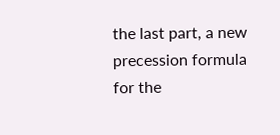the last part, a new precession formula for the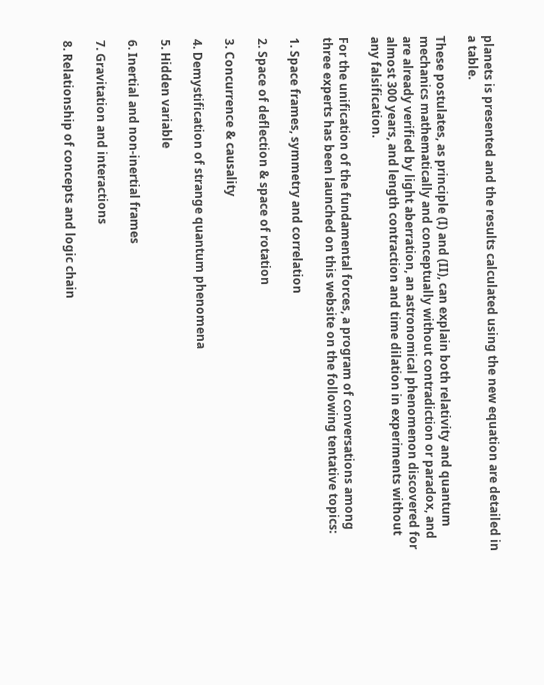planets is presented and the results calculated using the new equation are detailed in a table.

These postulates, as principle (I) and (II), can explain both relativity and quantum mechanics mathematically and conceptually without contradiction or paradox, and are already verified by light aberration, an astronomical phenomenon discovered for almost 300 years, and length contraction and time dilation in experiments without any falsification.

For the unification of the fundamental forces, a program of conversations among three experts has been launched on this website on the following tentative topics:

1. Space frames, symmetry and correlation

2. Space of deflection & space of rotation

3. Concurrence & causality

4. Demystification of strange quantum phenomena

5. Hidden variable

6. Inertial and non-inertial frames

7. Gravitation and interactions

8. Relationship of concepts and logic chain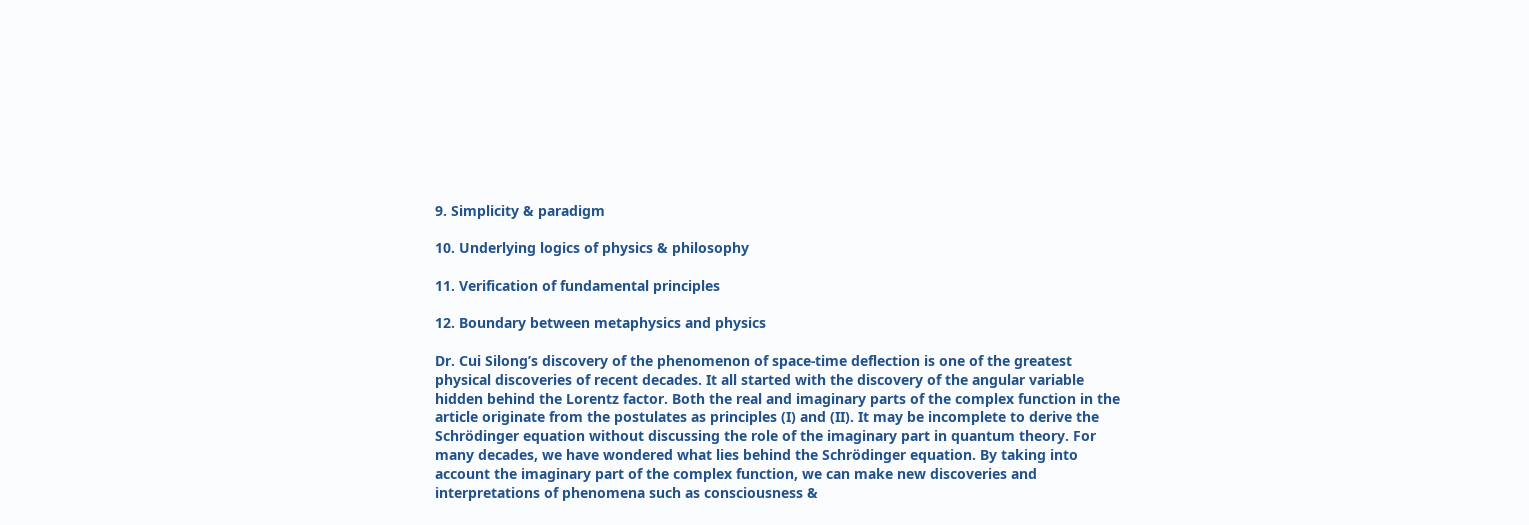9. Simplicity & paradigm

10. Underlying logics of physics & philosophy

11. Verification of fundamental principles

12. Boundary between metaphysics and physics

Dr. Cui Silong’s discovery of the phenomenon of space-time deflection is one of the greatest physical discoveries of recent decades. It all started with the discovery of the angular variable hidden behind the Lorentz factor. Both the real and imaginary parts of the complex function in the article originate from the postulates as principles (I) and (II). It may be incomplete to derive the Schrödinger equation without discussing the role of the imaginary part in quantum theory. For many decades, we have wondered what lies behind the Schrödinger equation. By taking into account the imaginary part of the complex function, we can make new discoveries and interpretations of phenomena such as consciousness &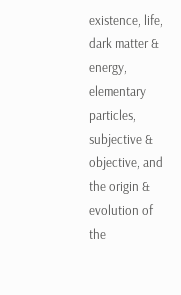existence, life, dark matter & energy, elementary particles, subjective & objective, and the origin & evolution of the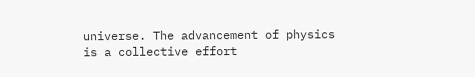universe. The advancement of physics is a collective effort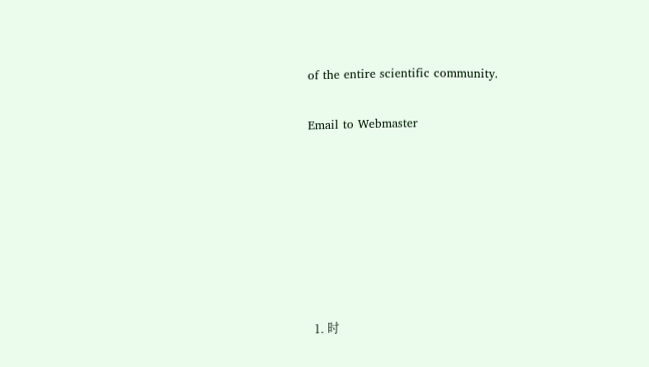of the entire scientific community.

Email to Webmaster







  1. 时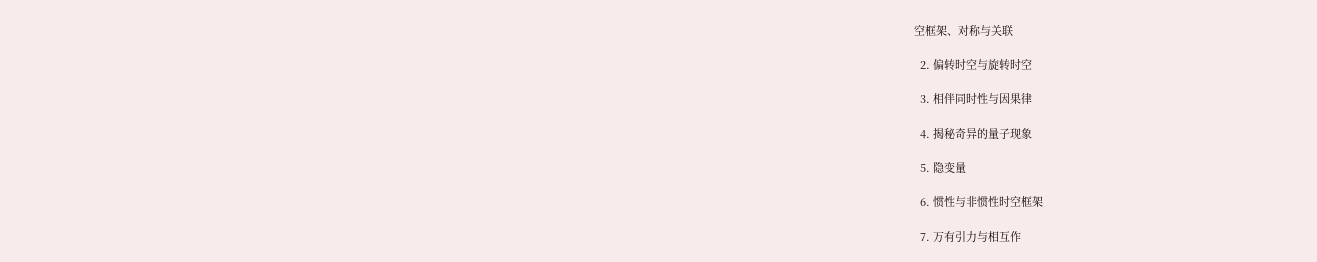空框架、对称与关联

  2. 偏转时空与旋转时空

  3. 相伴同时性与因果律

  4. 揭秘奇异的量子现象

  5. 隐变量

  6. 惯性与非惯性时空框架

  7. 万有引力与相互作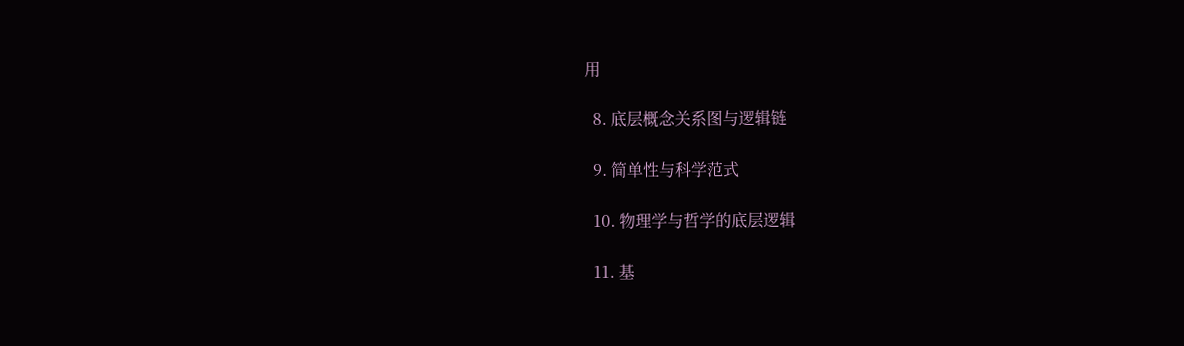用

  8. 底层概念关系图与逻辑链

  9. 简单性与科学范式

  10. 物理学与哲学的底层逻辑

  11. 基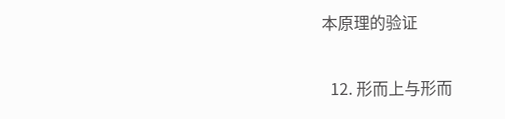本原理的验证

  12. 形而上与形而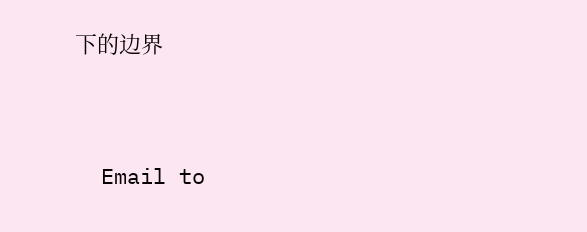下的边界




  Email to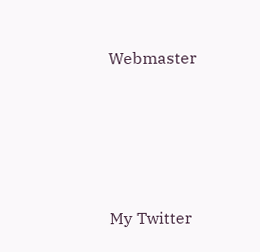Webmaster




My Twitter